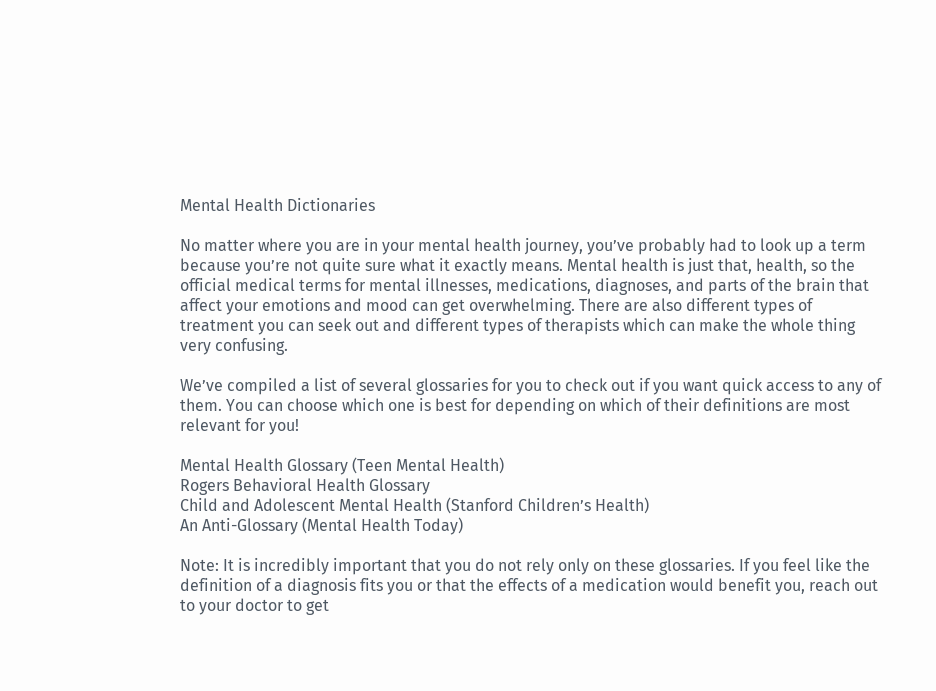Mental Health Dictionaries

No matter where you are in your mental health journey, you’ve probably had to look up a term because you’re not quite sure what it exactly means. Mental health is just that, health, so the official medical terms for mental illnesses, medications, diagnoses, and parts of the brain that affect your emotions and mood can get overwhelming. There are also different types of treatment you can seek out and different types of therapists which can make the whole thing very confusing.

We’ve compiled a list of several glossaries for you to check out if you want quick access to any of them. You can choose which one is best for depending on which of their definitions are most relevant for you!

Mental Health Glossary (Teen Mental Health)
Rogers Behavioral Health Glossary
Child and Adolescent Mental Health (Stanford Children’s Health)
An Anti-Glossary (Mental Health Today)

Note: It is incredibly important that you do not rely only on these glossaries. If you feel like the definition of a diagnosis fits you or that the effects of a medication would benefit you, reach out to your doctor to get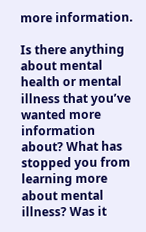more information.

Is there anything about mental health or mental illness that you’ve wanted more information about? What has stopped you from learning more about mental illness? Was it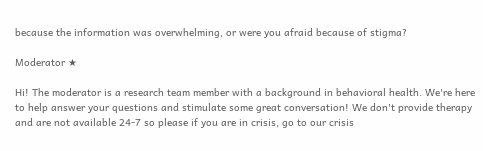because the information was overwhelming, or were you afraid because of stigma?

Moderator ★

Hi! The moderator is a research team member with a background in behavioral health. We're here to help answer your questions and stimulate some great conversation! We don't provide therapy and are not available 24-7 so please if you are in crisis, go to our crisis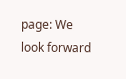page: We look forward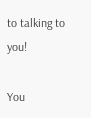to talking to you!

You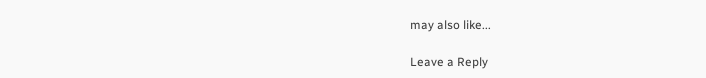may also like...

Leave a Reply